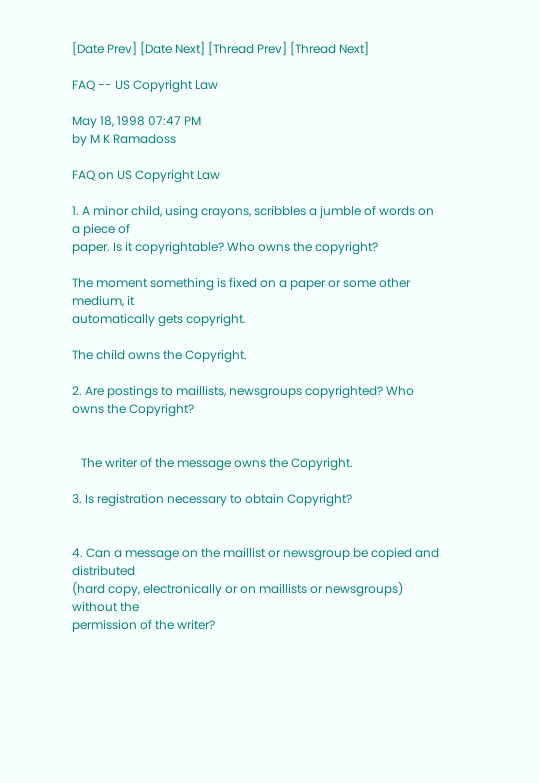[Date Prev] [Date Next] [Thread Prev] [Thread Next]

FAQ -- US Copyright Law

May 18, 1998 07:47 PM
by M K Ramadoss

FAQ on US Copyright Law

1. A minor child, using crayons, scribbles a jumble of words on a piece of
paper. Is it copyrightable? Who owns the copyright?

The moment something is fixed on a paper or some other medium, it
automatically gets copyright.

The child owns the Copyright.

2. Are postings to maillists, newsgroups copyrighted? Who owns the Copyright?


   The writer of the message owns the Copyright.

3. Is registration necessary to obtain Copyright?


4. Can a message on the maillist or newsgroup be copied and distributed
(hard copy, electronically or on maillists or newsgroups) without the
permission of the writer?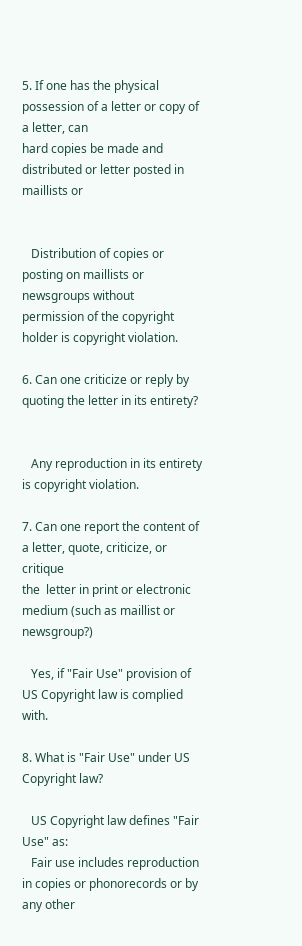5. If one has the physical possession of a letter or copy of a letter, can
hard copies be made and distributed or letter posted in maillists or


   Distribution of copies or posting on maillists or newsgroups without
permission of the copyright holder is copyright violation.

6. Can one criticize or reply by quoting the letter in its entirety?


   Any reproduction in its entirety is copyright violation.

7. Can one report the content of a letter, quote, criticize, or critique
the  letter in print or electronic medium (such as maillist or newsgroup?)

   Yes, if "Fair Use" provision of US Copyright law is complied with.

8. What is "Fair Use" under US Copyright law?

   US Copyright law defines "Fair Use" as:
   Fair use includes reproduction in copies or phonorecords or by any other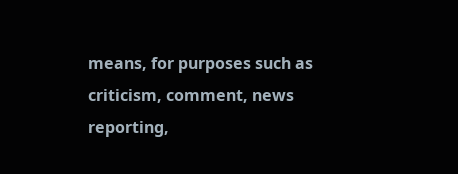means, for purposes such as criticism, comment, news reporting,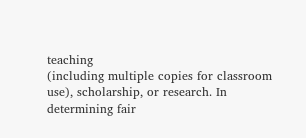teaching
(including multiple copies for classroom use), scholarship, or research. In
determining fair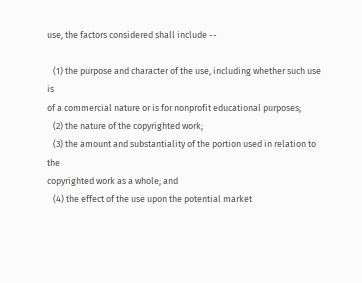use, the factors considered shall include --

   (1) the purpose and character of the use, including whether such use is
of a commercial nature or is for nonprofit educational purposes;
   (2) the nature of the copyrighted work;
   (3) the amount and substantiality of the portion used in relation to the
copyrighted work as a whole; and
   (4) the effect of the use upon the potential market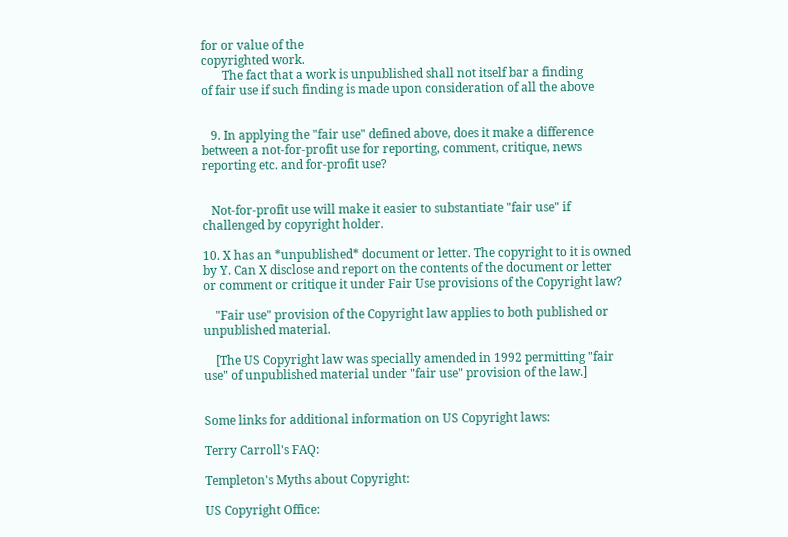for or value of the
copyrighted work.
       The fact that a work is unpublished shall not itself bar a finding
of fair use if such finding is made upon consideration of all the above


   9. In applying the "fair use" defined above, does it make a difference
between a not-for-profit use for reporting, comment, critique, news
reporting etc. and for-profit use?


   Not-for-profit use will make it easier to substantiate "fair use" if
challenged by copyright holder.

10. X has an *unpublished* document or letter. The copyright to it is owned
by Y. Can X disclose and report on the contents of the document or letter
or comment or critique it under Fair Use provisions of the Copyright law?

    "Fair use" provision of the Copyright law applies to both published or
unpublished material.

    [The US Copyright law was specially amended in 1992 permitting "fair
use" of unpublished material under "fair use" provision of the law.]


Some links for additional information on US Copyright laws:

Terry Carroll's FAQ:

Templeton's Myths about Copyright:

US Copyright Office: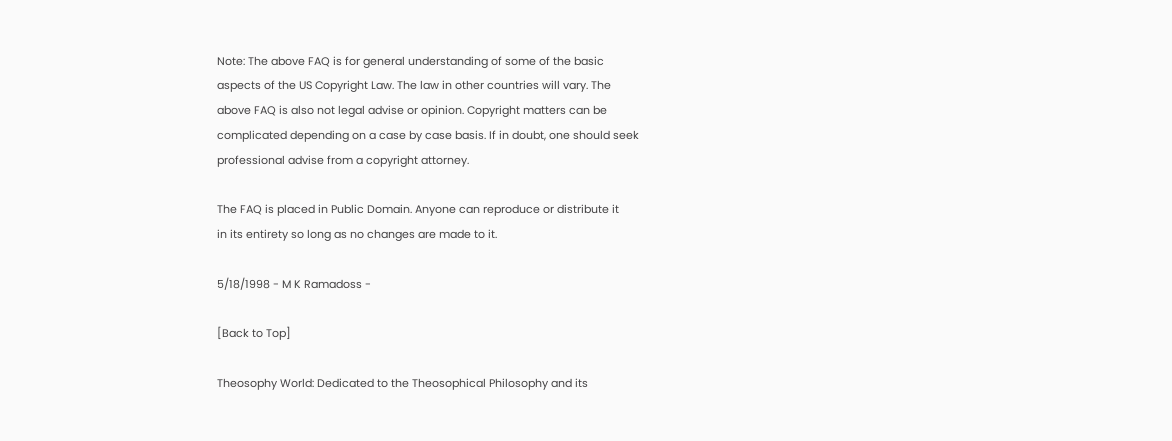Note: The above FAQ is for general understanding of some of the basic
aspects of the US Copyright Law. The law in other countries will vary. The
above FAQ is also not legal advise or opinion. Copyright matters can be
complicated depending on a case by case basis. If in doubt, one should seek
professional advise from a copyright attorney.

The FAQ is placed in Public Domain. Anyone can reproduce or distribute it
in its entirety so long as no changes are made to it.

5/18/1998 - M K Ramadoss -

[Back to Top]

Theosophy World: Dedicated to the Theosophical Philosophy and its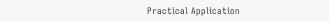Practical Application